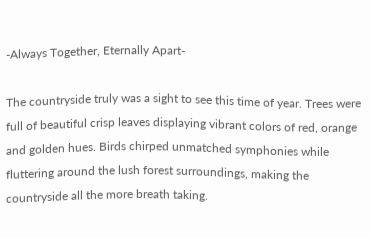-Always Together, Eternally Apart-

The countryside truly was a sight to see this time of year. Trees were full of beautiful crisp leaves displaying vibrant colors of red, orange and golden hues. Birds chirped unmatched symphonies while fluttering around the lush forest surroundings, making the countryside all the more breath taking.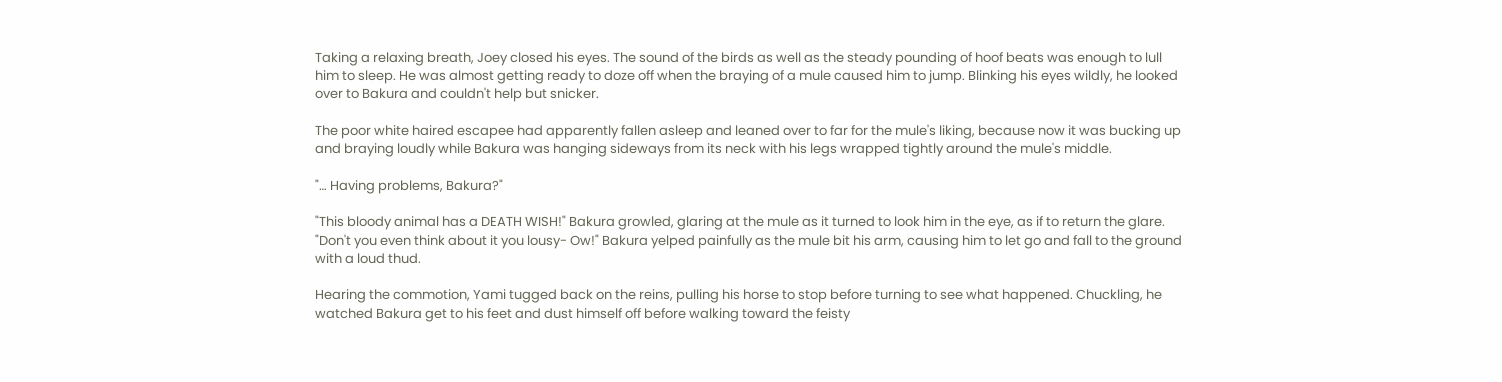Taking a relaxing breath, Joey closed his eyes. The sound of the birds as well as the steady pounding of hoof beats was enough to lull him to sleep. He was almost getting ready to doze off when the braying of a mule caused him to jump. Blinking his eyes wildly, he looked over to Bakura and couldn't help but snicker.

The poor white haired escapee had apparently fallen asleep and leaned over to far for the mule's liking, because now it was bucking up and braying loudly while Bakura was hanging sideways from its neck with his legs wrapped tightly around the mule's middle.

"… Having problems, Bakura?"

"This bloody animal has a DEATH WISH!" Bakura growled, glaring at the mule as it turned to look him in the eye, as if to return the glare. "Don't you even think about it you lousy- Ow!" Bakura yelped painfully as the mule bit his arm, causing him to let go and fall to the ground with a loud thud.

Hearing the commotion, Yami tugged back on the reins, pulling his horse to stop before turning to see what happened. Chuckling, he watched Bakura get to his feet and dust himself off before walking toward the feisty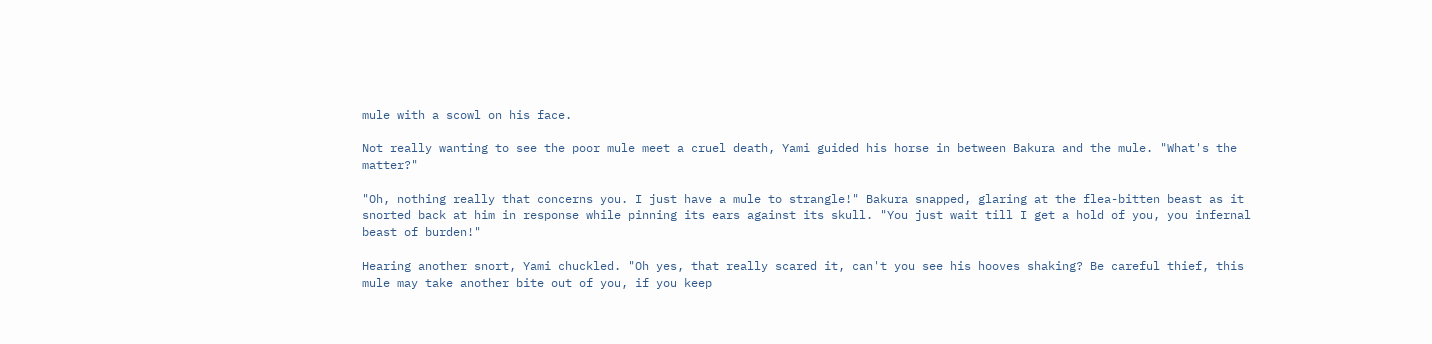mule with a scowl on his face.

Not really wanting to see the poor mule meet a cruel death, Yami guided his horse in between Bakura and the mule. "What's the matter?"

"Oh, nothing really that concerns you. I just have a mule to strangle!" Bakura snapped, glaring at the flea-bitten beast as it snorted back at him in response while pinning its ears against its skull. "You just wait till I get a hold of you, you infernal beast of burden!"

Hearing another snort, Yami chuckled. "Oh yes, that really scared it, can't you see his hooves shaking? Be careful thief, this mule may take another bite out of you, if you keep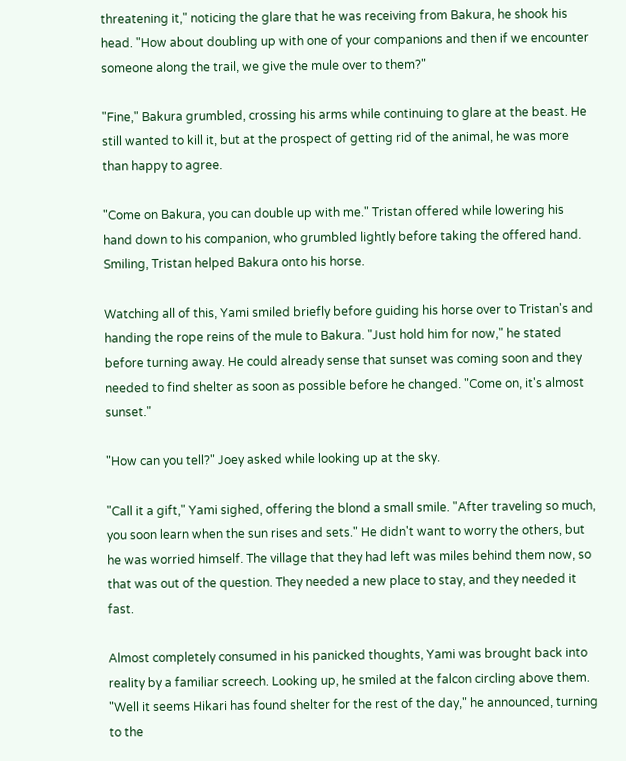threatening it," noticing the glare that he was receiving from Bakura, he shook his head. "How about doubling up with one of your companions and then if we encounter someone along the trail, we give the mule over to them?"

"Fine," Bakura grumbled, crossing his arms while continuing to glare at the beast. He still wanted to kill it, but at the prospect of getting rid of the animal, he was more than happy to agree.

"Come on Bakura, you can double up with me." Tristan offered while lowering his hand down to his companion, who grumbled lightly before taking the offered hand. Smiling, Tristan helped Bakura onto his horse.

Watching all of this, Yami smiled briefly before guiding his horse over to Tristan's and handing the rope reins of the mule to Bakura. "Just hold him for now," he stated before turning away. He could already sense that sunset was coming soon and they needed to find shelter as soon as possible before he changed. "Come on, it's almost sunset."

"How can you tell?" Joey asked while looking up at the sky.

"Call it a gift," Yami sighed, offering the blond a small smile. "After traveling so much, you soon learn when the sun rises and sets." He didn't want to worry the others, but he was worried himself. The village that they had left was miles behind them now, so that was out of the question. They needed a new place to stay, and they needed it fast.

Almost completely consumed in his panicked thoughts, Yami was brought back into reality by a familiar screech. Looking up, he smiled at the falcon circling above them. "Well it seems Hikari has found shelter for the rest of the day," he announced, turning to the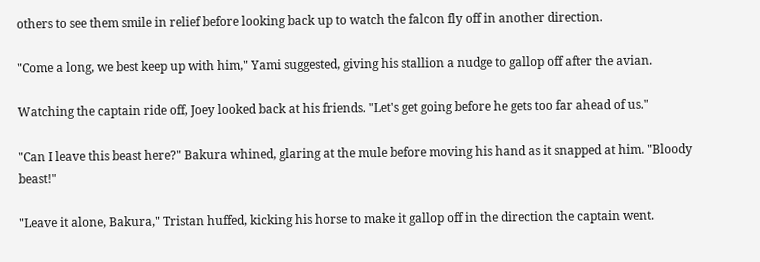others to see them smile in relief before looking back up to watch the falcon fly off in another direction.

"Come a long, we best keep up with him," Yami suggested, giving his stallion a nudge to gallop off after the avian.

Watching the captain ride off, Joey looked back at his friends. "Let's get going before he gets too far ahead of us."

"Can I leave this beast here?" Bakura whined, glaring at the mule before moving his hand as it snapped at him. "Bloody beast!"

"Leave it alone, Bakura," Tristan huffed, kicking his horse to make it gallop off in the direction the captain went.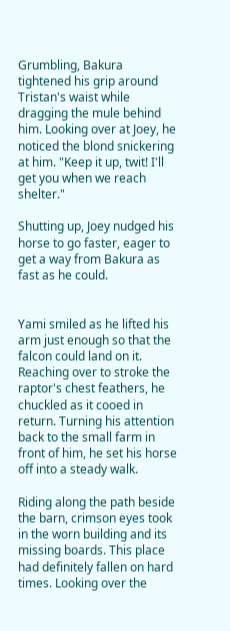Grumbling, Bakura tightened his grip around Tristan's waist while dragging the mule behind him. Looking over at Joey, he noticed the blond snickering at him. "Keep it up, twit! I'll get you when we reach shelter."

Shutting up, Joey nudged his horse to go faster, eager to get a way from Bakura as fast as he could.


Yami smiled as he lifted his arm just enough so that the falcon could land on it. Reaching over to stroke the raptor's chest feathers, he chuckled as it cooed in return. Turning his attention back to the small farm in front of him, he set his horse off into a steady walk.

Riding along the path beside the barn, crimson eyes took in the worn building and its missing boards. This place had definitely fallen on hard times. Looking over the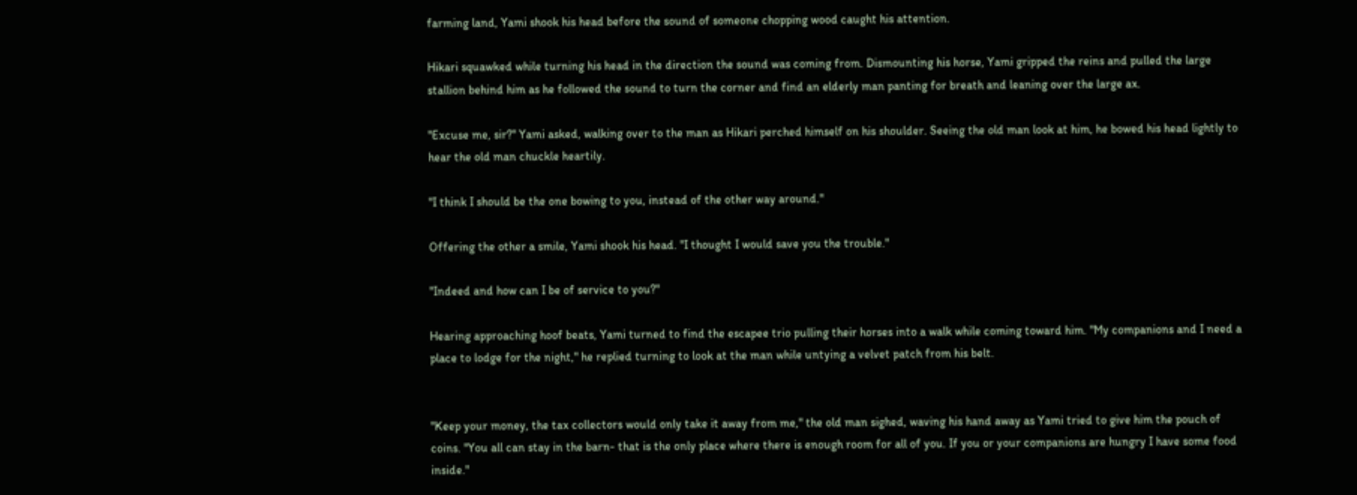farming land, Yami shook his head before the sound of someone chopping wood caught his attention.

Hikari squawked while turning his head in the direction the sound was coming from. Dismounting his horse, Yami gripped the reins and pulled the large stallion behind him as he followed the sound to turn the corner and find an elderly man panting for breath and leaning over the large ax.

"Excuse me, sir?" Yami asked, walking over to the man as Hikari perched himself on his shoulder. Seeing the old man look at him, he bowed his head lightly to hear the old man chuckle heartily.

"I think I should be the one bowing to you, instead of the other way around."

Offering the other a smile, Yami shook his head. "I thought I would save you the trouble."

"Indeed and how can I be of service to you?"

Hearing approaching hoof beats, Yami turned to find the escapee trio pulling their horses into a walk while coming toward him. "My companions and I need a place to lodge for the night," he replied turning to look at the man while untying a velvet patch from his belt.


"Keep your money, the tax collectors would only take it away from me," the old man sighed, waving his hand away as Yami tried to give him the pouch of coins. "You all can stay in the barn- that is the only place where there is enough room for all of you. If you or your companions are hungry I have some food inside."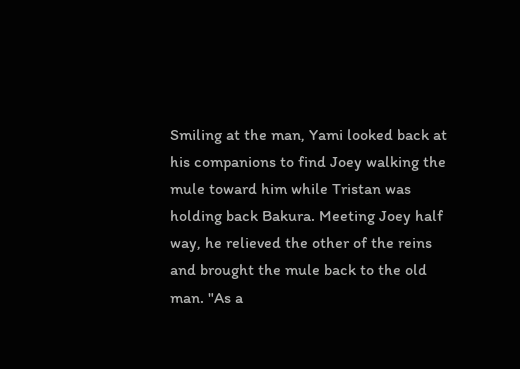Smiling at the man, Yami looked back at his companions to find Joey walking the mule toward him while Tristan was holding back Bakura. Meeting Joey half way, he relieved the other of the reins and brought the mule back to the old man. "As a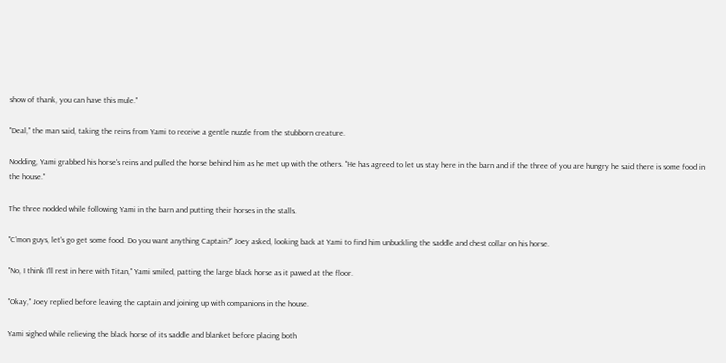show of thank, you can have this mule."

"Deal," the man said, taking the reins from Yami to receive a gentle nuzzle from the stubborn creature.

Nodding, Yami grabbed his horse's reins and pulled the horse behind him as he met up with the others. "He has agreed to let us stay here in the barn and if the three of you are hungry he said there is some food in the house."

The three nodded while following Yami in the barn and putting their horses in the stalls.

"C'mon guys, let's go get some food. Do you want anything Captain?" Joey asked, looking back at Yami to find him unbuckling the saddle and chest collar on his horse.

"No, I think I'll rest in here with Titan," Yami smiled, patting the large black horse as it pawed at the floor.

"Okay," Joey replied before leaving the captain and joining up with companions in the house.

Yami sighed while relieving the black horse of its saddle and blanket before placing both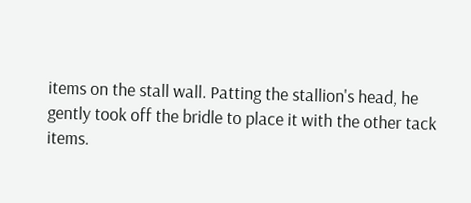items on the stall wall. Patting the stallion's head, he gently took off the bridle to place it with the other tack items.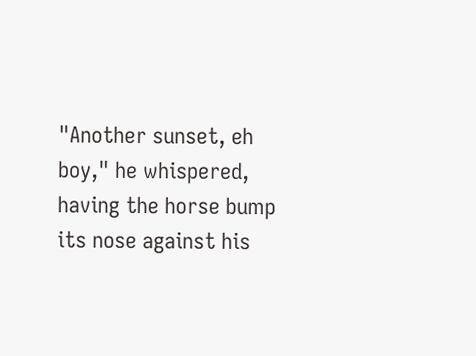"Another sunset, eh boy," he whispered, having the horse bump its nose against his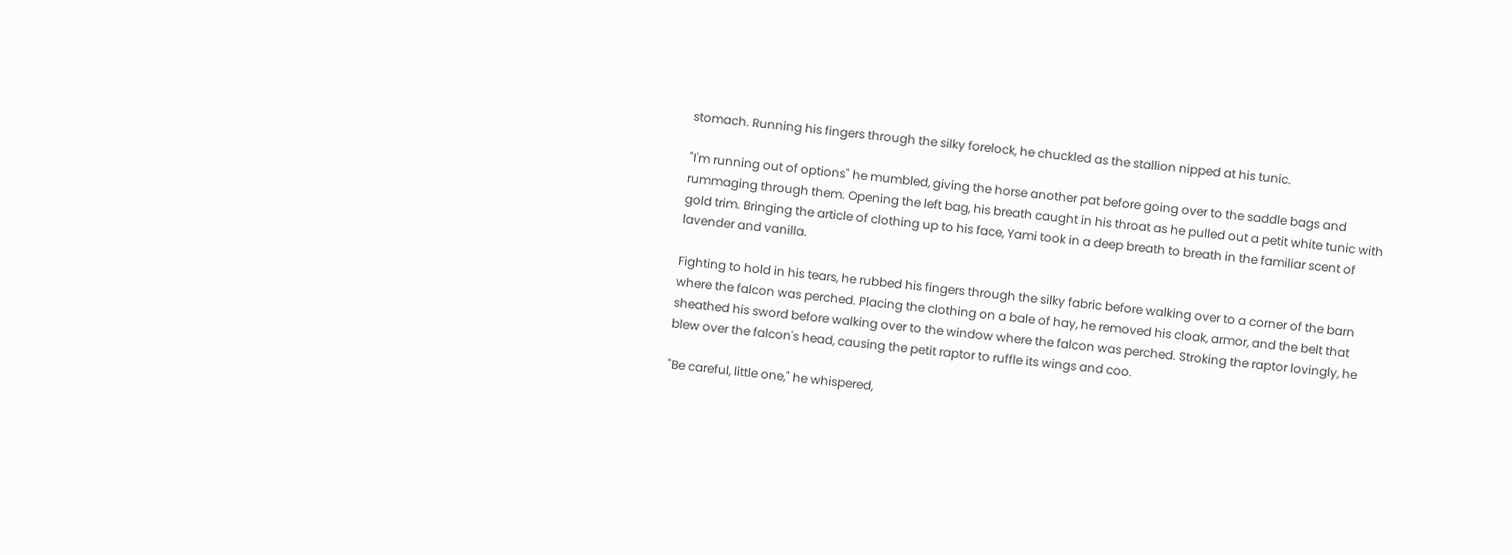stomach. Running his fingers through the silky forelock, he chuckled as the stallion nipped at his tunic.

"I'm running out of options" he mumbled, giving the horse another pat before going over to the saddle bags and rummaging through them. Opening the left bag, his breath caught in his throat as he pulled out a petit white tunic with gold trim. Bringing the article of clothing up to his face, Yami took in a deep breath to breath in the familiar scent of lavender and vanilla.

Fighting to hold in his tears, he rubbed his fingers through the silky fabric before walking over to a corner of the barn where the falcon was perched. Placing the clothing on a bale of hay, he removed his cloak, armor, and the belt that sheathed his sword before walking over to the window where the falcon was perched. Stroking the raptor lovingly, he blew over the falcon's head, causing the petit raptor to ruffle its wings and coo.

"Be careful, little one," he whispered,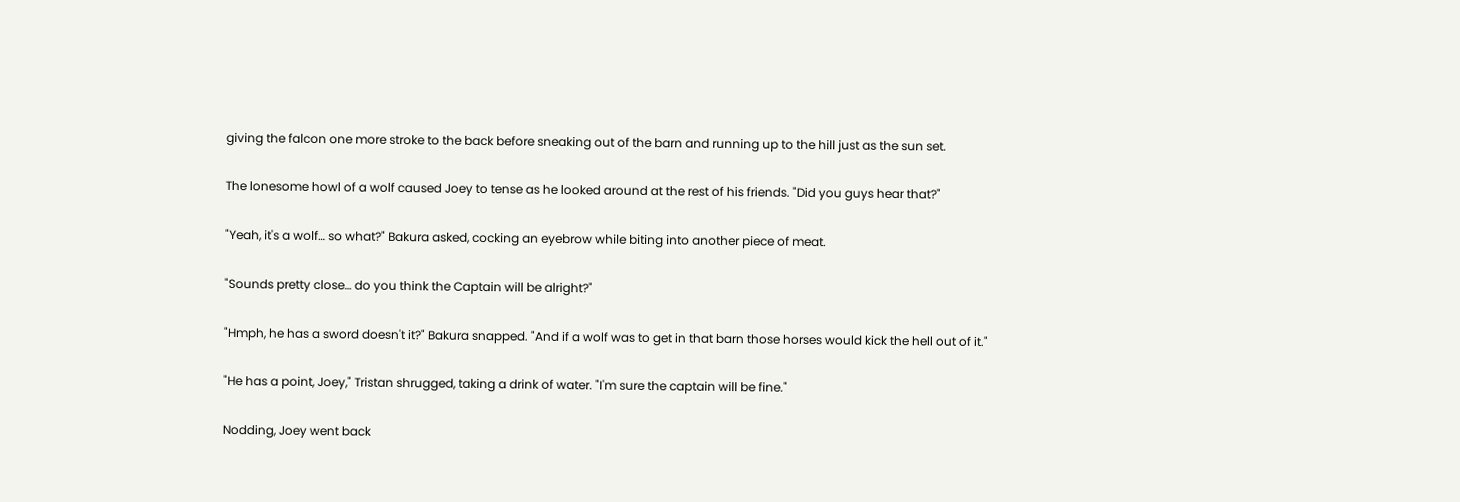giving the falcon one more stroke to the back before sneaking out of the barn and running up to the hill just as the sun set.

The lonesome howl of a wolf caused Joey to tense as he looked around at the rest of his friends. "Did you guys hear that?"

"Yeah, it's a wolf… so what?" Bakura asked, cocking an eyebrow while biting into another piece of meat.

"Sounds pretty close… do you think the Captain will be alright?"

"Hmph, he has a sword doesn't it?" Bakura snapped. "And if a wolf was to get in that barn those horses would kick the hell out of it."

"He has a point, Joey," Tristan shrugged, taking a drink of water. "I'm sure the captain will be fine."

Nodding, Joey went back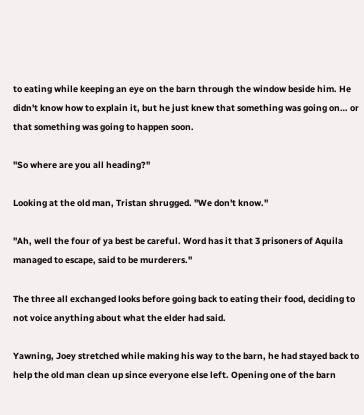to eating while keeping an eye on the barn through the window beside him. He didn't know how to explain it, but he just knew that something was going on… or that something was going to happen soon.

"So where are you all heading?"

Looking at the old man, Tristan shrugged. "We don't know."

"Ah, well the four of ya best be careful. Word has it that 3 prisoners of Aquila managed to escape, said to be murderers."

The three all exchanged looks before going back to eating their food, deciding to not voice anything about what the elder had said.

Yawning, Joey stretched while making his way to the barn, he had stayed back to help the old man clean up since everyone else left. Opening one of the barn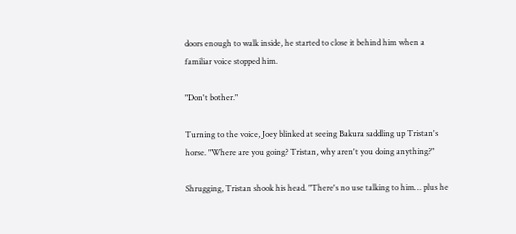doors enough to walk inside, he started to close it behind him when a familiar voice stopped him.

"Don't bother."

Turning to the voice, Joey blinked at seeing Bakura saddling up Tristan's horse. "Where are you going? Tristan, why aren't you doing anything?"

Shrugging, Tristan shook his head. "There's no use talking to him… plus he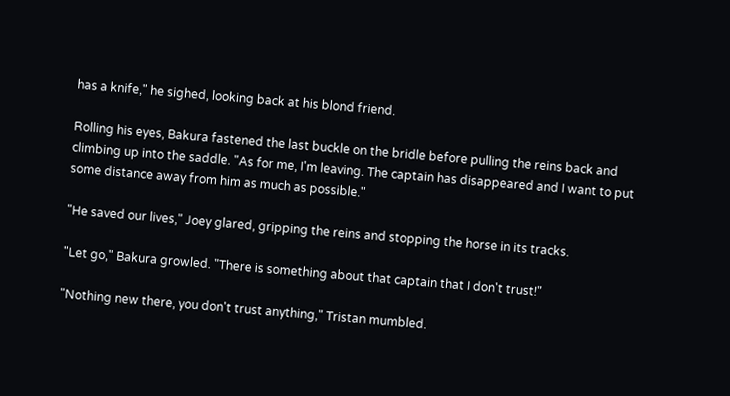has a knife," he sighed, looking back at his blond friend.

Rolling his eyes, Bakura fastened the last buckle on the bridle before pulling the reins back and climbing up into the saddle. "As for me, I'm leaving. The captain has disappeared and I want to put some distance away from him as much as possible."

"He saved our lives," Joey glared, gripping the reins and stopping the horse in its tracks.

"Let go," Bakura growled. "There is something about that captain that I don't trust!"

"Nothing new there, you don't trust anything," Tristan mumbled.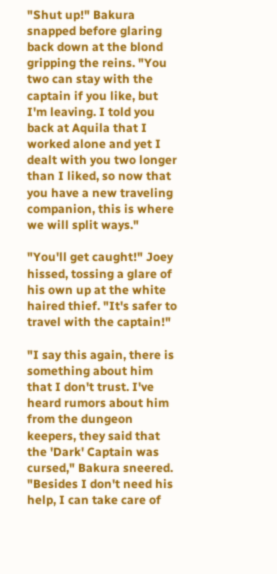"Shut up!" Bakura snapped before glaring back down at the blond gripping the reins. "You two can stay with the captain if you like, but I'm leaving. I told you back at Aquila that I worked alone and yet I dealt with you two longer than I liked, so now that you have a new traveling companion, this is where we will split ways."

"You'll get caught!" Joey hissed, tossing a glare of his own up at the white haired thief. "It's safer to travel with the captain!"

"I say this again, there is something about him that I don't trust. I've heard rumors about him from the dungeon keepers, they said that the 'Dark' Captain was cursed," Bakura sneered. "Besides I don't need his help, I can take care of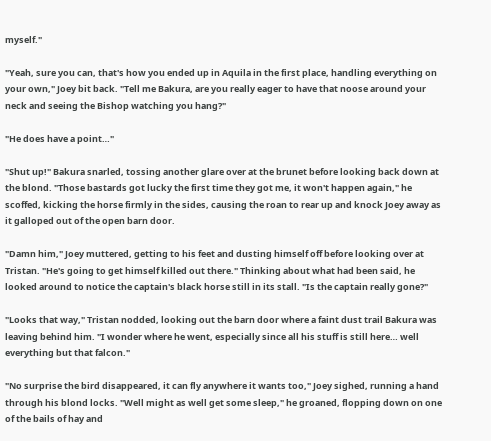myself."

"Yeah, sure you can, that's how you ended up in Aquila in the first place, handling everything on your own," Joey bit back. "Tell me Bakura, are you really eager to have that noose around your neck and seeing the Bishop watching you hang?"

"He does have a point…"

"Shut up!" Bakura snarled, tossing another glare over at the brunet before looking back down at the blond. "Those bastards got lucky the first time they got me, it won't happen again," he scoffed, kicking the horse firmly in the sides, causing the roan to rear up and knock Joey away as it galloped out of the open barn door.

"Damn him," Joey muttered, getting to his feet and dusting himself off before looking over at Tristan. "He's going to get himself killed out there." Thinking about what had been said, he looked around to notice the captain's black horse still in its stall. "Is the captain really gone?"

"Looks that way," Tristan nodded, looking out the barn door where a faint dust trail Bakura was leaving behind him. "I wonder where he went, especially since all his stuff is still here… well everything but that falcon."

"No surprise the bird disappeared, it can fly anywhere it wants too," Joey sighed, running a hand through his blond locks. "Well might as well get some sleep," he groaned, flopping down on one of the bails of hay and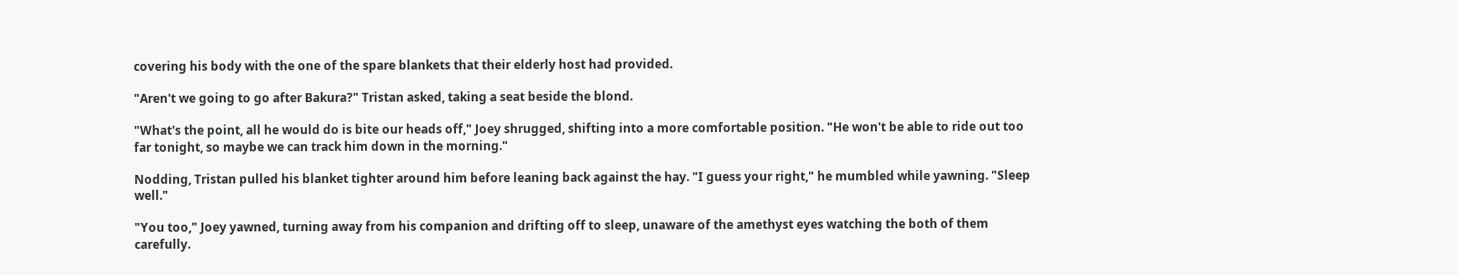covering his body with the one of the spare blankets that their elderly host had provided.

"Aren't we going to go after Bakura?" Tristan asked, taking a seat beside the blond.

"What's the point, all he would do is bite our heads off," Joey shrugged, shifting into a more comfortable position. "He won't be able to ride out too far tonight, so maybe we can track him down in the morning."

Nodding, Tristan pulled his blanket tighter around him before leaning back against the hay. "I guess your right," he mumbled while yawning. "Sleep well."

"You too," Joey yawned, turning away from his companion and drifting off to sleep, unaware of the amethyst eyes watching the both of them carefully.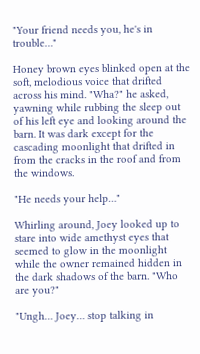"Your friend needs you, he's in trouble…"

Honey brown eyes blinked open at the soft, melodious voice that drifted across his mind. "Wha?" he asked, yawning while rubbing the sleep out of his left eye and looking around the barn. It was dark except for the cascading moonlight that drifted in from the cracks in the roof and from the windows.

"He needs your help…"

Whirling around, Joey looked up to stare into wide amethyst eyes that seemed to glow in the moonlight while the owner remained hidden in the dark shadows of the barn. "Who are you?"

"Ungh… Joey… stop talking in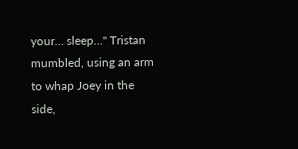your… sleep…" Tristan mumbled, using an arm to whap Joey in the side,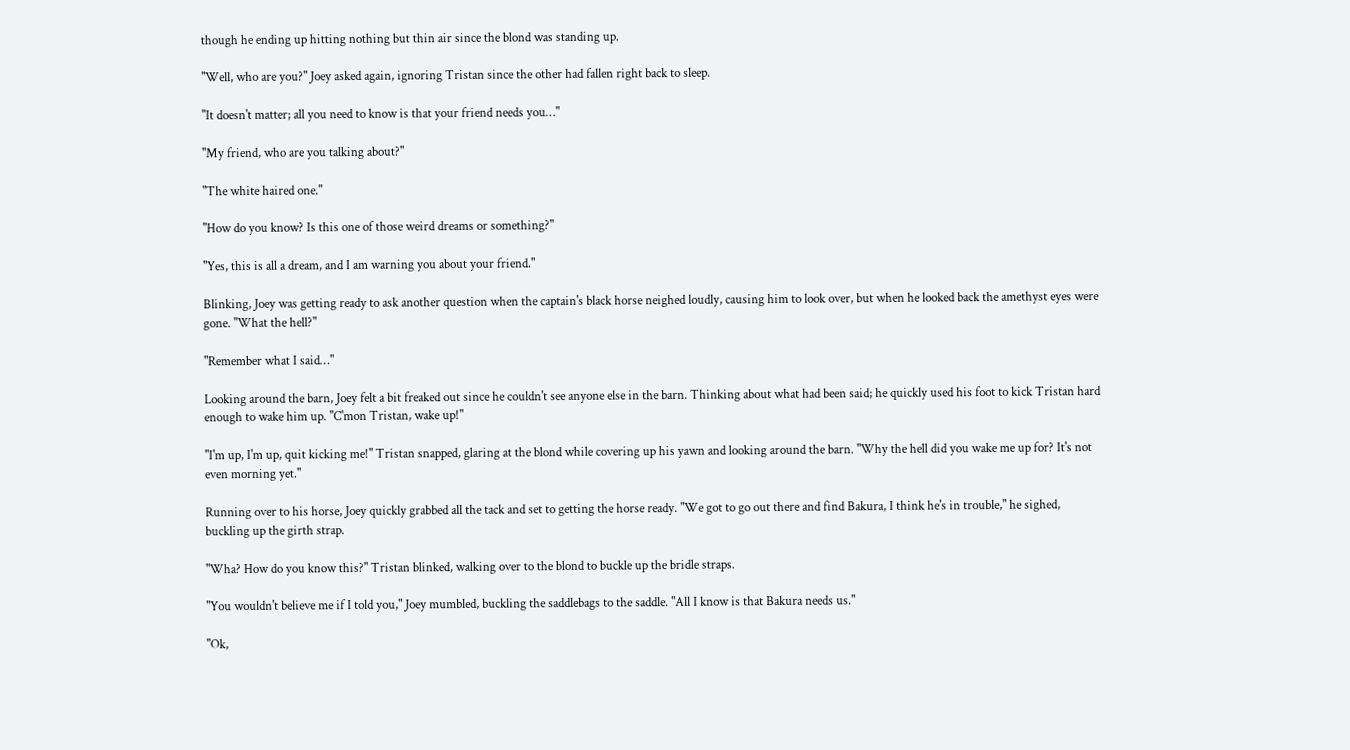though he ending up hitting nothing but thin air since the blond was standing up.

"Well, who are you?" Joey asked again, ignoring Tristan since the other had fallen right back to sleep.

"It doesn't matter; all you need to know is that your friend needs you…"

"My friend, who are you talking about?"

"The white haired one."

"How do you know? Is this one of those weird dreams or something?"

"Yes, this is all a dream, and I am warning you about your friend."

Blinking, Joey was getting ready to ask another question when the captain's black horse neighed loudly, causing him to look over, but when he looked back the amethyst eyes were gone. "What the hell?"

"Remember what I said…"

Looking around the barn, Joey felt a bit freaked out since he couldn't see anyone else in the barn. Thinking about what had been said; he quickly used his foot to kick Tristan hard enough to wake him up. "C'mon Tristan, wake up!"

"I'm up, I'm up, quit kicking me!" Tristan snapped, glaring at the blond while covering up his yawn and looking around the barn. "Why the hell did you wake me up for? It's not even morning yet."

Running over to his horse, Joey quickly grabbed all the tack and set to getting the horse ready. "We got to go out there and find Bakura, I think he's in trouble," he sighed, buckling up the girth strap.

"Wha? How do you know this?" Tristan blinked, walking over to the blond to buckle up the bridle straps.

"You wouldn't believe me if I told you," Joey mumbled, buckling the saddlebags to the saddle. "All I know is that Bakura needs us."

"Ok,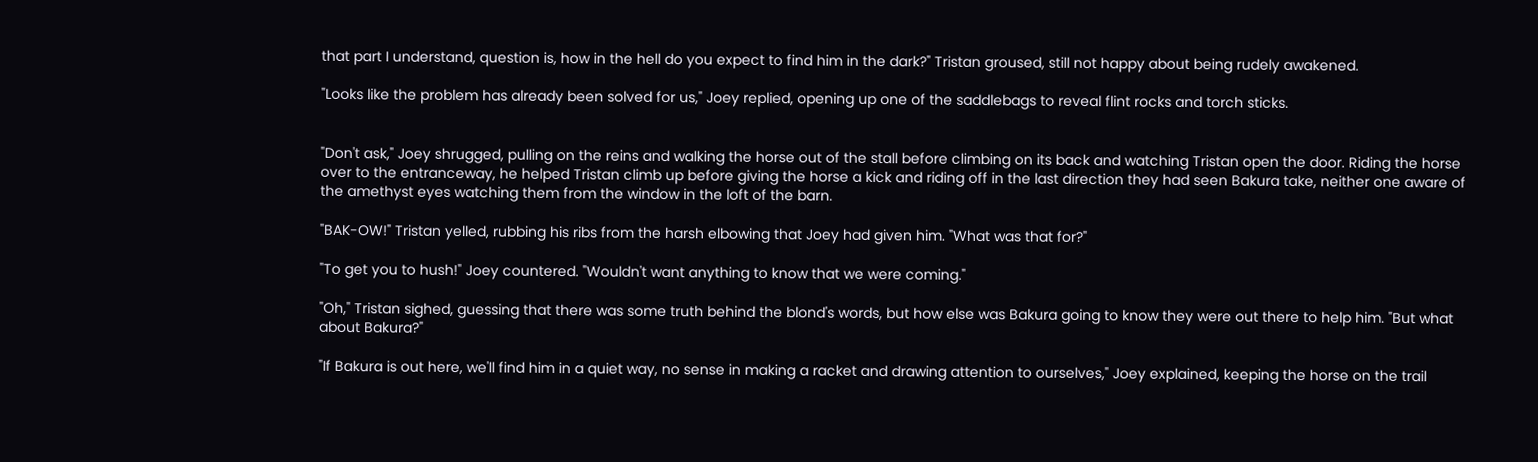that part I understand, question is, how in the hell do you expect to find him in the dark?" Tristan groused, still not happy about being rudely awakened.

"Looks like the problem has already been solved for us," Joey replied, opening up one of the saddlebags to reveal flint rocks and torch sticks.


"Don't ask," Joey shrugged, pulling on the reins and walking the horse out of the stall before climbing on its back and watching Tristan open the door. Riding the horse over to the entranceway, he helped Tristan climb up before giving the horse a kick and riding off in the last direction they had seen Bakura take, neither one aware of the amethyst eyes watching them from the window in the loft of the barn.

"BAK-OW!" Tristan yelled, rubbing his ribs from the harsh elbowing that Joey had given him. "What was that for?"

"To get you to hush!" Joey countered. "Wouldn't want anything to know that we were coming."

"Oh," Tristan sighed, guessing that there was some truth behind the blond's words, but how else was Bakura going to know they were out there to help him. "But what about Bakura?"

"If Bakura is out here, we'll find him in a quiet way, no sense in making a racket and drawing attention to ourselves," Joey explained, keeping the horse on the trail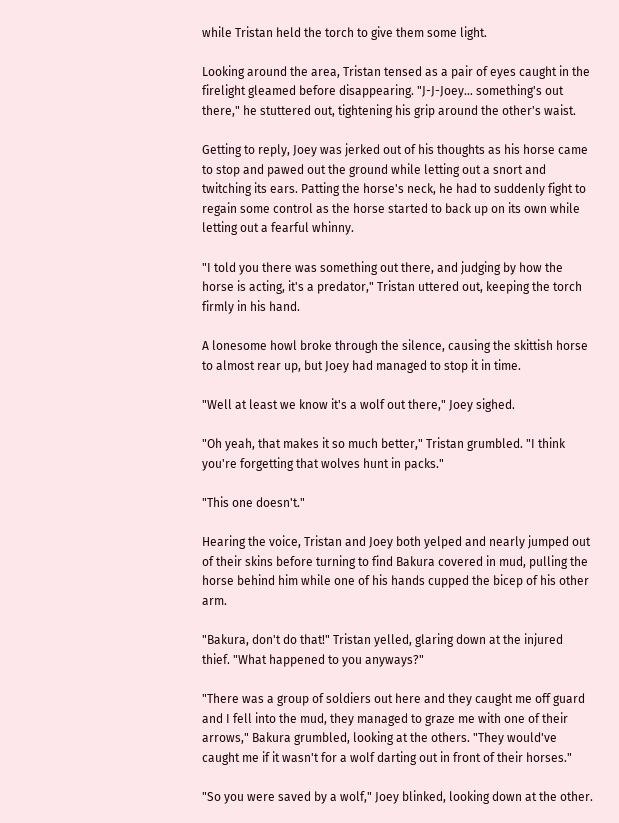while Tristan held the torch to give them some light.

Looking around the area, Tristan tensed as a pair of eyes caught in the firelight gleamed before disappearing. "J-J-Joey… something's out there," he stuttered out, tightening his grip around the other's waist.

Getting to reply, Joey was jerked out of his thoughts as his horse came to stop and pawed out the ground while letting out a snort and twitching its ears. Patting the horse's neck, he had to suddenly fight to regain some control as the horse started to back up on its own while letting out a fearful whinny.

"I told you there was something out there, and judging by how the horse is acting, it's a predator," Tristan uttered out, keeping the torch firmly in his hand.

A lonesome howl broke through the silence, causing the skittish horse to almost rear up, but Joey had managed to stop it in time.

"Well at least we know it's a wolf out there," Joey sighed.

"Oh yeah, that makes it so much better," Tristan grumbled. "I think you're forgetting that wolves hunt in packs."

"This one doesn't."

Hearing the voice, Tristan and Joey both yelped and nearly jumped out of their skins before turning to find Bakura covered in mud, pulling the horse behind him while one of his hands cupped the bicep of his other arm.

"Bakura, don't do that!" Tristan yelled, glaring down at the injured thief. "What happened to you anyways?"

"There was a group of soldiers out here and they caught me off guard and I fell into the mud, they managed to graze me with one of their arrows," Bakura grumbled, looking at the others. "They would've caught me if it wasn't for a wolf darting out in front of their horses."

"So you were saved by a wolf," Joey blinked, looking down at the other.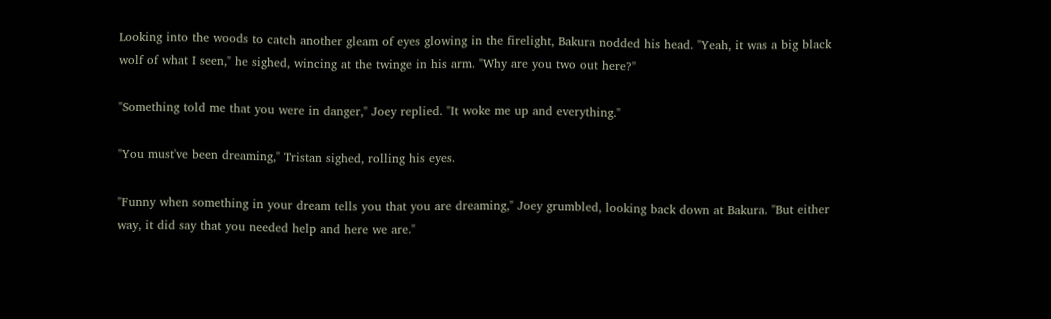Looking into the woods to catch another gleam of eyes glowing in the firelight, Bakura nodded his head. "Yeah, it was a big black wolf of what I seen," he sighed, wincing at the twinge in his arm. "Why are you two out here?"

"Something told me that you were in danger," Joey replied. "It woke me up and everything."

"You must've been dreaming," Tristan sighed, rolling his eyes.

"Funny when something in your dream tells you that you are dreaming," Joey grumbled, looking back down at Bakura. "But either way, it did say that you needed help and here we are."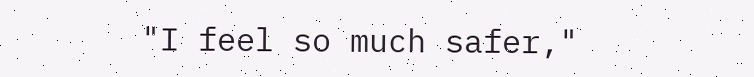"I feel so much safer,"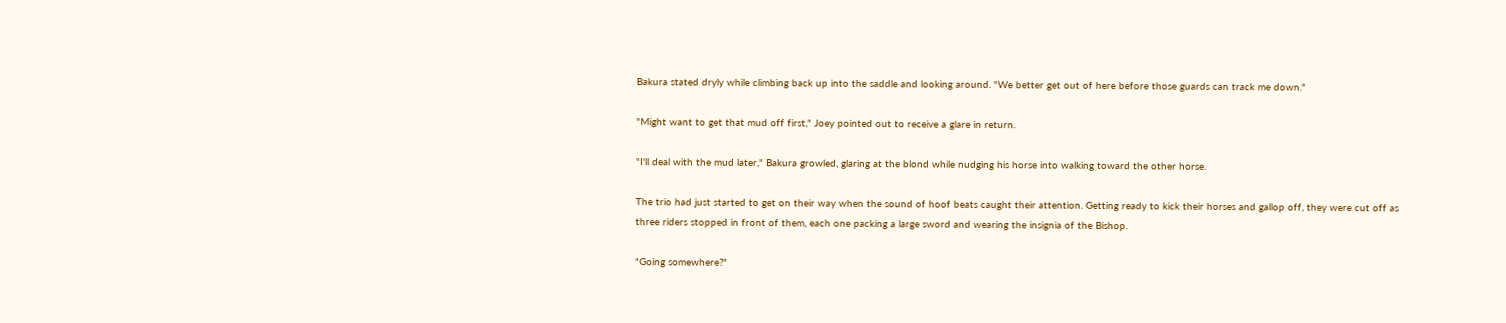Bakura stated dryly while climbing back up into the saddle and looking around. "We better get out of here before those guards can track me down."

"Might want to get that mud off first," Joey pointed out to receive a glare in return.

"I'll deal with the mud later," Bakura growled, glaring at the blond while nudging his horse into walking toward the other horse.

The trio had just started to get on their way when the sound of hoof beats caught their attention. Getting ready to kick their horses and gallop off, they were cut off as three riders stopped in front of them, each one packing a large sword and wearing the insignia of the Bishop.

"Going somewhere?"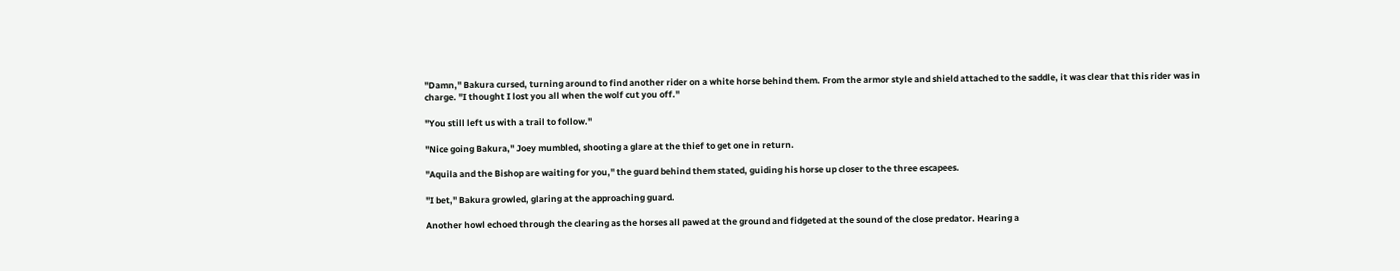"Damn," Bakura cursed, turning around to find another rider on a white horse behind them. From the armor style and shield attached to the saddle, it was clear that this rider was in charge. "I thought I lost you all when the wolf cut you off."

"You still left us with a trail to follow."

"Nice going Bakura," Joey mumbled, shooting a glare at the thief to get one in return.

"Aquila and the Bishop are waiting for you," the guard behind them stated, guiding his horse up closer to the three escapees.

"I bet," Bakura growled, glaring at the approaching guard.

Another howl echoed through the clearing as the horses all pawed at the ground and fidgeted at the sound of the close predator. Hearing a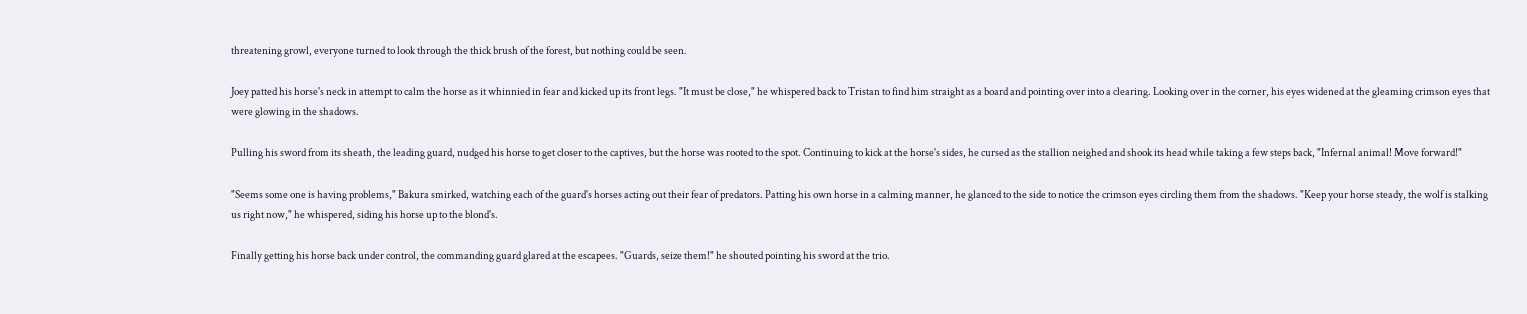threatening growl, everyone turned to look through the thick brush of the forest, but nothing could be seen.

Joey patted his horse's neck in attempt to calm the horse as it whinnied in fear and kicked up its front legs. "It must be close," he whispered back to Tristan to find him straight as a board and pointing over into a clearing. Looking over in the corner, his eyes widened at the gleaming crimson eyes that were glowing in the shadows.

Pulling his sword from its sheath, the leading guard, nudged his horse to get closer to the captives, but the horse was rooted to the spot. Continuing to kick at the horse's sides, he cursed as the stallion neighed and shook its head while taking a few steps back, "Infernal animal! Move forward!"

"Seems some one is having problems," Bakura smirked, watching each of the guard's horses acting out their fear of predators. Patting his own horse in a calming manner, he glanced to the side to notice the crimson eyes circling them from the shadows. "Keep your horse steady, the wolf is stalking us right now," he whispered, siding his horse up to the blond's.

Finally getting his horse back under control, the commanding guard glared at the escapees. "Guards, seize them!" he shouted pointing his sword at the trio.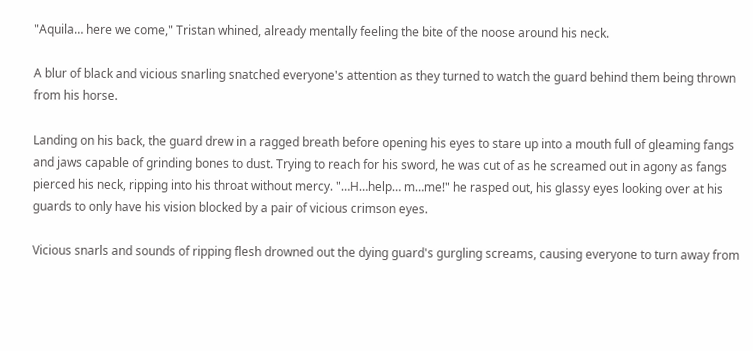"Aquila… here we come," Tristan whined, already mentally feeling the bite of the noose around his neck.

A blur of black and vicious snarling snatched everyone's attention as they turned to watch the guard behind them being thrown from his horse.

Landing on his back, the guard drew in a ragged breath before opening his eyes to stare up into a mouth full of gleaming fangs and jaws capable of grinding bones to dust. Trying to reach for his sword, he was cut of as he screamed out in agony as fangs pierced his neck, ripping into his throat without mercy. "…H…help… m…me!" he rasped out, his glassy eyes looking over at his guards to only have his vision blocked by a pair of vicious crimson eyes.

Vicious snarls and sounds of ripping flesh drowned out the dying guard's gurgling screams, causing everyone to turn away from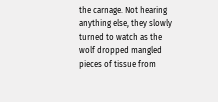the carnage. Not hearing anything else, they slowly turned to watch as the wolf dropped mangled pieces of tissue from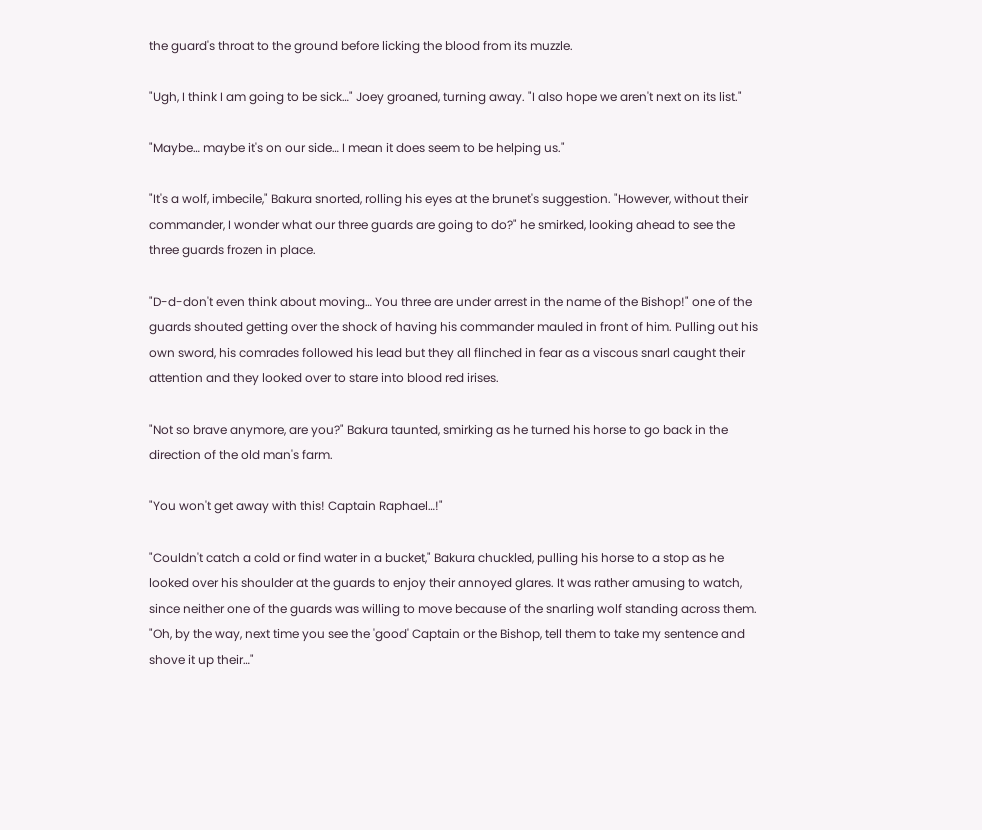the guard's throat to the ground before licking the blood from its muzzle.

"Ugh, I think I am going to be sick…" Joey groaned, turning away. "I also hope we aren't next on its list."

"Maybe… maybe it's on our side… I mean it does seem to be helping us."

"It's a wolf, imbecile," Bakura snorted, rolling his eyes at the brunet's suggestion. "However, without their commander, I wonder what our three guards are going to do?" he smirked, looking ahead to see the three guards frozen in place.

"D-d-don't even think about moving… You three are under arrest in the name of the Bishop!" one of the guards shouted getting over the shock of having his commander mauled in front of him. Pulling out his own sword, his comrades followed his lead but they all flinched in fear as a viscous snarl caught their attention and they looked over to stare into blood red irises.

"Not so brave anymore, are you?" Bakura taunted, smirking as he turned his horse to go back in the direction of the old man's farm.

"You won't get away with this! Captain Raphael…!"

"Couldn't catch a cold or find water in a bucket," Bakura chuckled, pulling his horse to a stop as he looked over his shoulder at the guards to enjoy their annoyed glares. It was rather amusing to watch, since neither one of the guards was willing to move because of the snarling wolf standing across them. "Oh, by the way, next time you see the 'good' Captain or the Bishop, tell them to take my sentence and shove it up their…"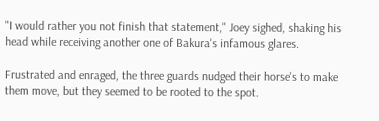"I would rather you not finish that statement," Joey sighed, shaking his head while receiving another one of Bakura's infamous glares.

Frustrated and enraged, the three guards nudged their horse's to make them move, but they seemed to be rooted to the spot.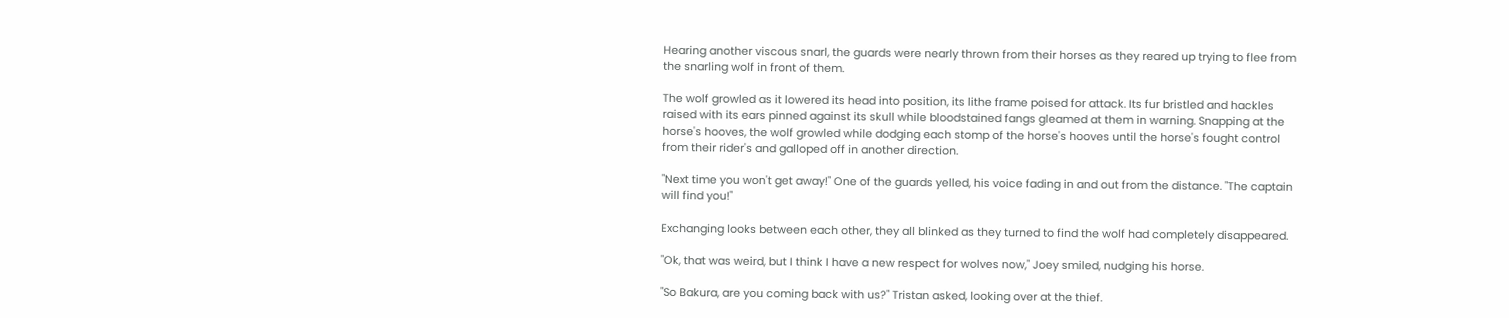Hearing another viscous snarl, the guards were nearly thrown from their horses as they reared up trying to flee from the snarling wolf in front of them.

The wolf growled as it lowered its head into position, its lithe frame poised for attack. Its fur bristled and hackles raised with its ears pinned against its skull while bloodstained fangs gleamed at them in warning. Snapping at the horse's hooves, the wolf growled while dodging each stomp of the horse's hooves until the horse's fought control from their rider's and galloped off in another direction.

"Next time you won't get away!" One of the guards yelled, his voice fading in and out from the distance. "The captain will find you!"

Exchanging looks between each other, they all blinked as they turned to find the wolf had completely disappeared.

"Ok, that was weird, but I think I have a new respect for wolves now," Joey smiled, nudging his horse.

"So Bakura, are you coming back with us?" Tristan asked, looking over at the thief.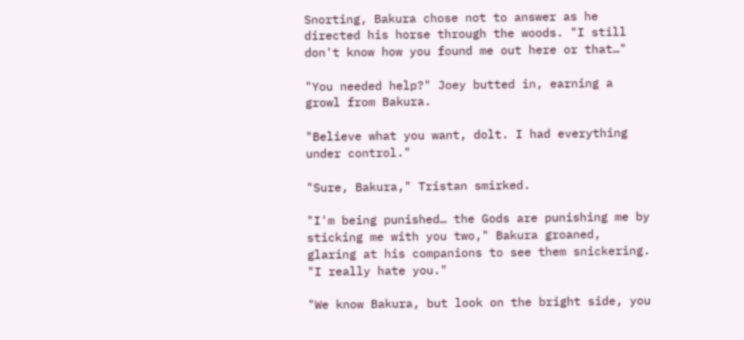Snorting, Bakura chose not to answer as he directed his horse through the woods. "I still don't know how you found me out here or that…"

"You needed help?" Joey butted in, earning a growl from Bakura.

"Believe what you want, dolt. I had everything under control."

"Sure, Bakura," Tristan smirked.

"I'm being punished… the Gods are punishing me by sticking me with you two," Bakura groaned, glaring at his companions to see them snickering. "I really hate you."

"We know Bakura, but look on the bright side, you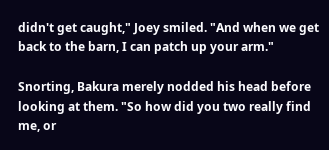didn't get caught," Joey smiled. "And when we get back to the barn, I can patch up your arm."

Snorting, Bakura merely nodded his head before looking at them. "So how did you two really find me, or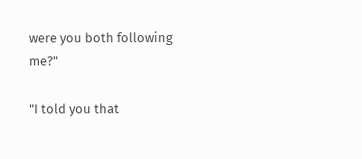were you both following me?"

"I told you that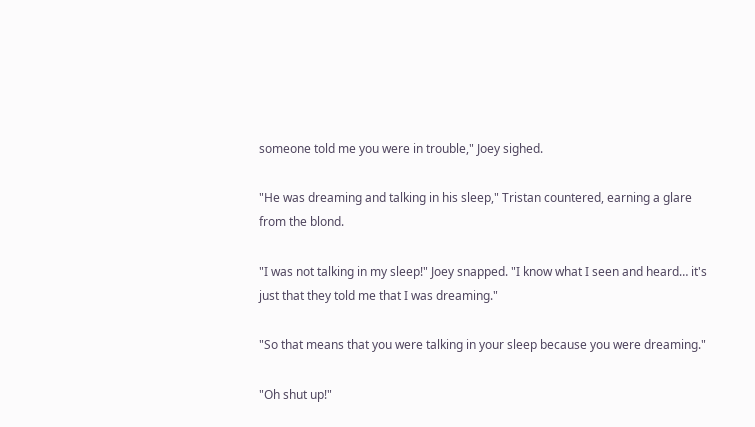someone told me you were in trouble," Joey sighed.

"He was dreaming and talking in his sleep," Tristan countered, earning a glare from the blond.

"I was not talking in my sleep!" Joey snapped. "I know what I seen and heard… it's just that they told me that I was dreaming."

"So that means that you were talking in your sleep because you were dreaming."

"Oh shut up!"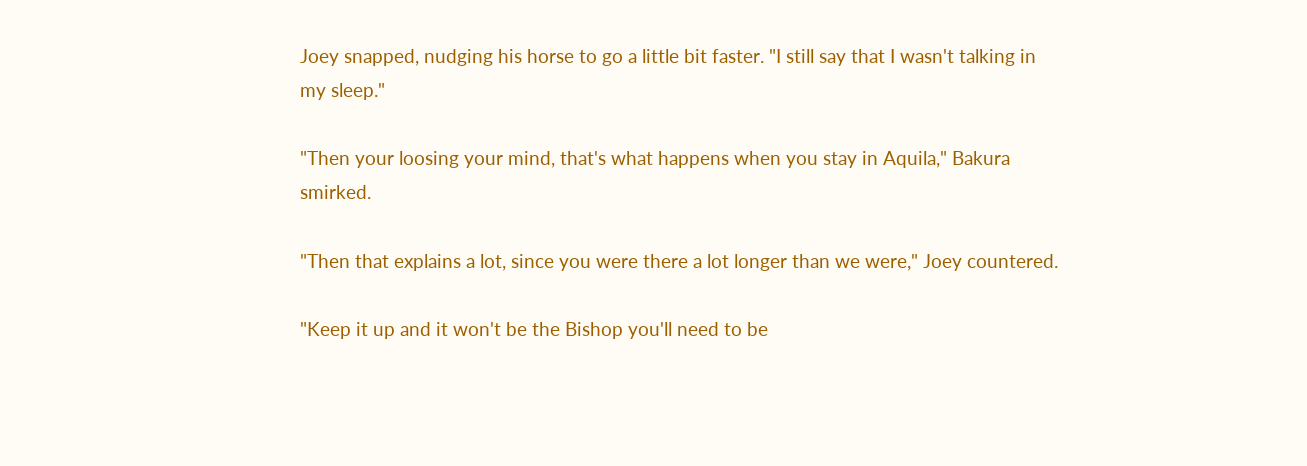Joey snapped, nudging his horse to go a little bit faster. "I still say that I wasn't talking in my sleep."

"Then your loosing your mind, that's what happens when you stay in Aquila," Bakura smirked.

"Then that explains a lot, since you were there a lot longer than we were," Joey countered.

"Keep it up and it won't be the Bishop you'll need to be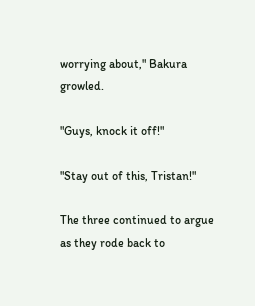worrying about," Bakura growled.

"Guys, knock it off!"

"Stay out of this, Tristan!"

The three continued to argue as they rode back to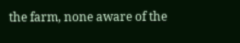the farm, none aware of the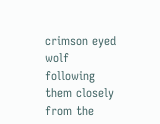crimson eyed wolf following them closely from the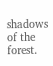shadows of the forest.